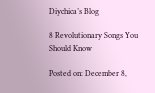Diychica’s Blog

8 Revolutionary Songs You Should Know

Posted on: December 8,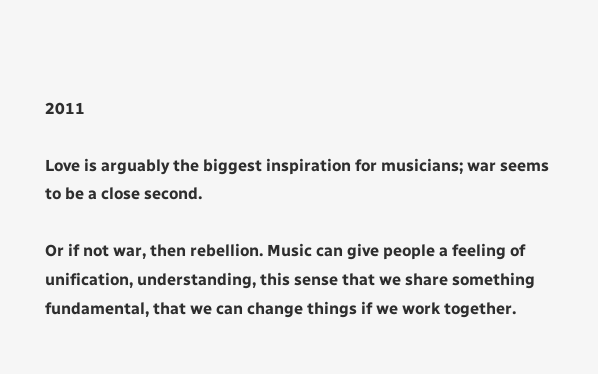2011

Love is arguably the biggest inspiration for musicians; war seems to be a close second.

Or if not war, then rebellion. Music can give people a feeling of unification, understanding, this sense that we share something fundamental, that we can change things if we work together.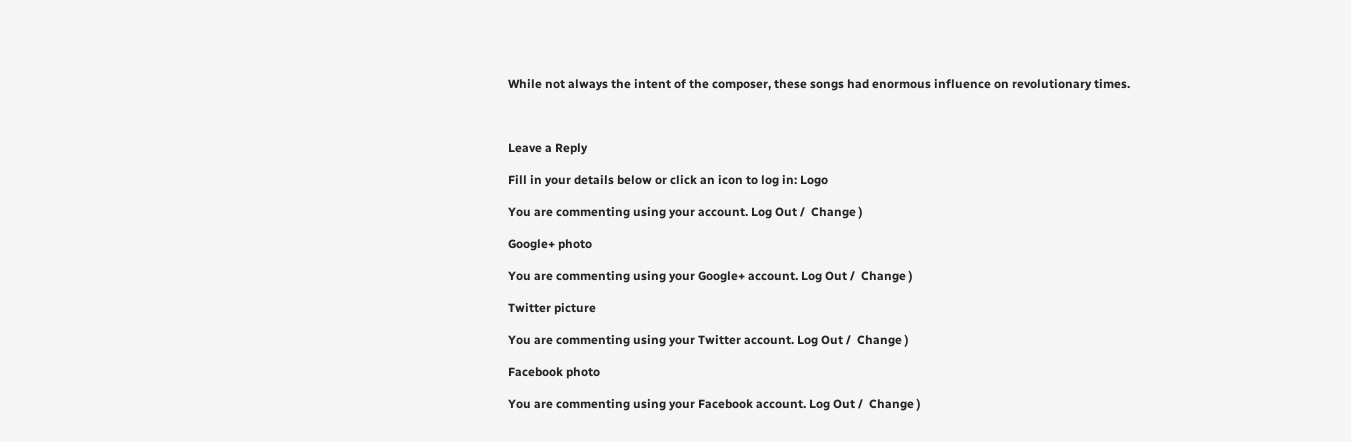While not always the intent of the composer, these songs had enormous influence on revolutionary times.



Leave a Reply

Fill in your details below or click an icon to log in: Logo

You are commenting using your account. Log Out /  Change )

Google+ photo

You are commenting using your Google+ account. Log Out /  Change )

Twitter picture

You are commenting using your Twitter account. Log Out /  Change )

Facebook photo

You are commenting using your Facebook account. Log Out /  Change )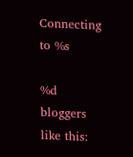Connecting to %s

%d bloggers like this: